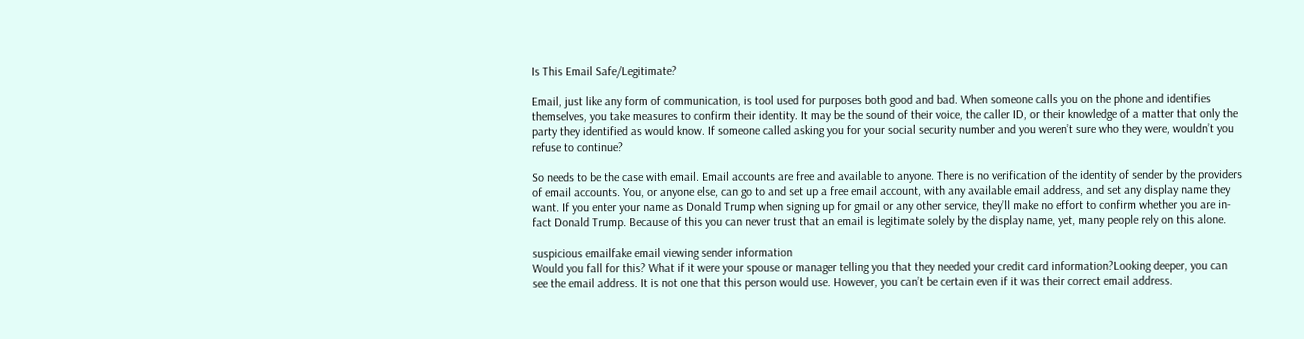Is This Email Safe/Legitimate?

Email, just like any form of communication, is tool used for purposes both good and bad. When someone calls you on the phone and identifies themselves, you take measures to confirm their identity. It may be the sound of their voice, the caller ID, or their knowledge of a matter that only the party they identified as would know. If someone called asking you for your social security number and you weren’t sure who they were, wouldn’t you refuse to continue?

So needs to be the case with email. Email accounts are free and available to anyone. There is no verification of the identity of sender by the providers of email accounts. You, or anyone else, can go to and set up a free email account, with any available email address, and set any display name they want. If you enter your name as Donald Trump when signing up for gmail or any other service, they’ll make no effort to confirm whether you are in-fact Donald Trump. Because of this you can never trust that an email is legitimate solely by the display name, yet, many people rely on this alone.

suspicious emailfake email viewing sender information
Would you fall for this? What if it were your spouse or manager telling you that they needed your credit card information?Looking deeper, you can see the email address. It is not one that this person would use. However, you can’t be certain even if it was their correct email address.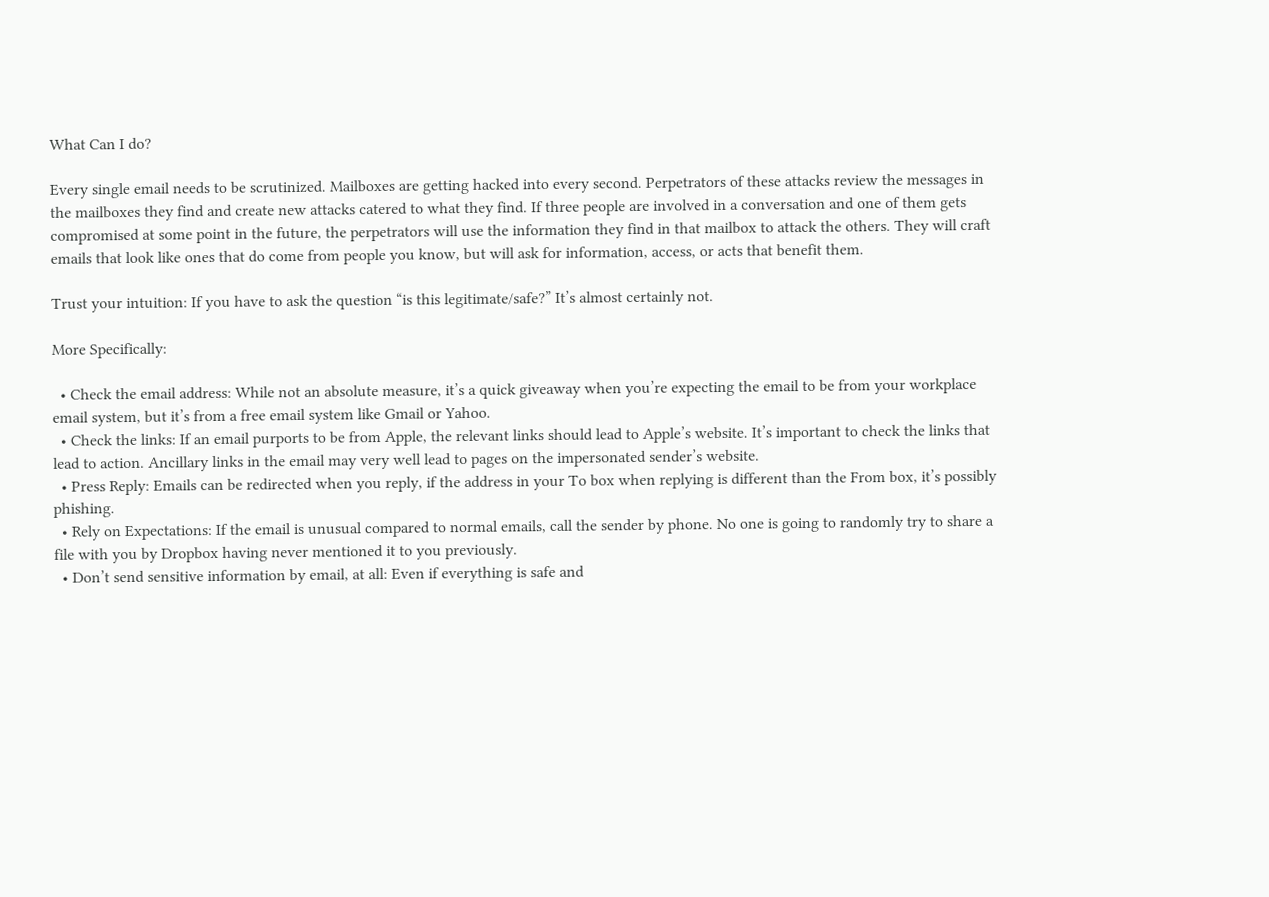What Can I do?

Every single email needs to be scrutinized. Mailboxes are getting hacked into every second. Perpetrators of these attacks review the messages in the mailboxes they find and create new attacks catered to what they find. If three people are involved in a conversation and one of them gets compromised at some point in the future, the perpetrators will use the information they find in that mailbox to attack the others. They will craft emails that look like ones that do come from people you know, but will ask for information, access, or acts that benefit them.

Trust your intuition: If you have to ask the question “is this legitimate/safe?” It’s almost certainly not.

More Specifically:

  • Check the email address: While not an absolute measure, it’s a quick giveaway when you’re expecting the email to be from your workplace email system, but it’s from a free email system like Gmail or Yahoo.
  • Check the links: If an email purports to be from Apple, the relevant links should lead to Apple’s website. It’s important to check the links that lead to action. Ancillary links in the email may very well lead to pages on the impersonated sender’s website.
  • Press Reply: Emails can be redirected when you reply, if the address in your To box when replying is different than the From box, it’s possibly phishing.
  • Rely on Expectations: If the email is unusual compared to normal emails, call the sender by phone. No one is going to randomly try to share a file with you by Dropbox having never mentioned it to you previously.
  • Don’t send sensitive information by email, at all: Even if everything is safe and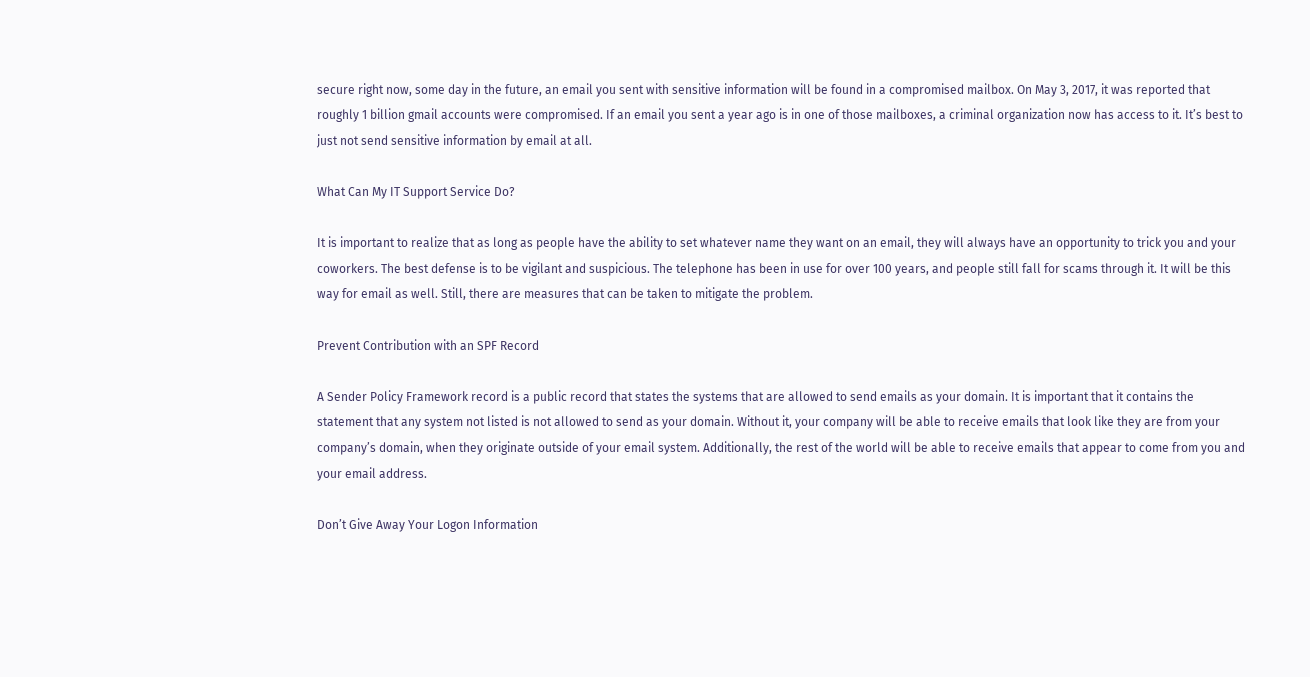secure right now, some day in the future, an email you sent with sensitive information will be found in a compromised mailbox. On May 3, 2017, it was reported that roughly 1 billion gmail accounts were compromised. If an email you sent a year ago is in one of those mailboxes, a criminal organization now has access to it. It’s best to just not send sensitive information by email at all.

What Can My IT Support Service Do?

It is important to realize that as long as people have the ability to set whatever name they want on an email, they will always have an opportunity to trick you and your coworkers. The best defense is to be vigilant and suspicious. The telephone has been in use for over 100 years, and people still fall for scams through it. It will be this way for email as well. Still, there are measures that can be taken to mitigate the problem.

Prevent Contribution with an SPF Record

A Sender Policy Framework record is a public record that states the systems that are allowed to send emails as your domain. It is important that it contains the statement that any system not listed is not allowed to send as your domain. Without it, your company will be able to receive emails that look like they are from your company’s domain, when they originate outside of your email system. Additionally, the rest of the world will be able to receive emails that appear to come from you and your email address.

Don’t Give Away Your Logon Information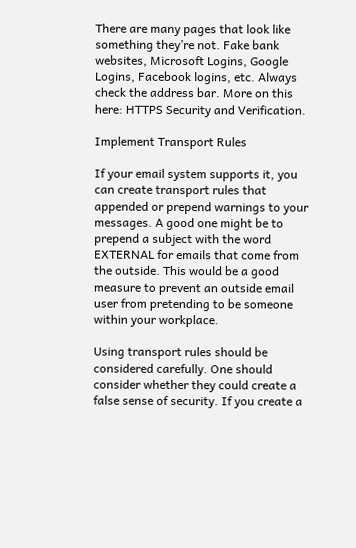There are many pages that look like something they’re not. Fake bank websites, Microsoft Logins, Google Logins, Facebook logins, etc. Always check the address bar. More on this here: HTTPS Security and Verification.

Implement Transport Rules

If your email system supports it, you can create transport rules that appended or prepend warnings to your messages. A good one might be to prepend a subject with the word EXTERNAL for emails that come from the outside. This would be a good measure to prevent an outside email user from pretending to be someone within your workplace.

Using transport rules should be considered carefully. One should consider whether they could create a false sense of security. If you create a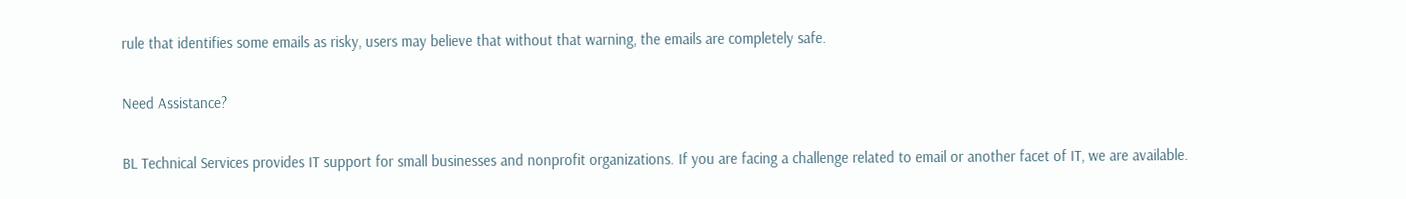rule that identifies some emails as risky, users may believe that without that warning, the emails are completely safe.

Need Assistance?

BL Technical Services provides IT support for small businesses and nonprofit organizations. If you are facing a challenge related to email or another facet of IT, we are available.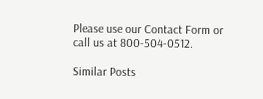Please use our Contact Form or call us at 800-504-0512.

Similar Posts